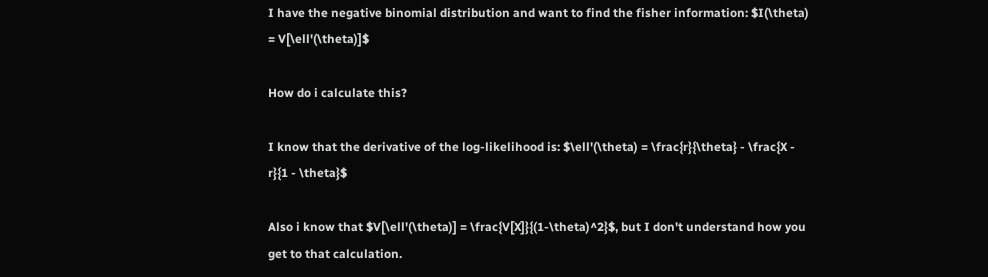I have the negative binomial distribution and want to find the fisher information: $I(\theta) = V[\ell'(\theta)]$

How do i calculate this?

I know that the derivative of the log-likelihood is: $\ell'(\theta) = \frac{r}{\theta} - \frac{X - r}{1 - \theta}$

Also i know that $V[\ell'(\theta)] = \frac{V[X]}{(1-\theta)^2}$, but I don't understand how you get to that calculation.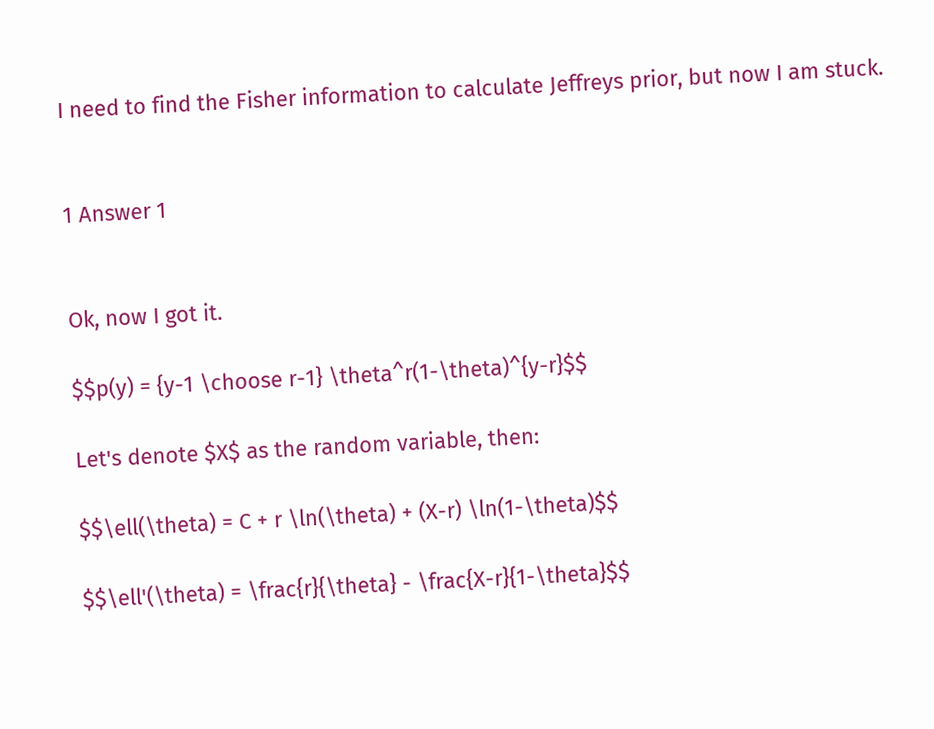I need to find the Fisher information to calculate Jeffreys prior, but now I am stuck.


1 Answer 1


Ok, now I got it.

$$p(y) = {y-1 \choose r-1} \theta^r(1-\theta)^{y-r}$$

Let's denote $X$ as the random variable, then:

$$\ell(\theta) = C + r \ln(\theta) + (X-r) \ln(1-\theta)$$

$$\ell'(\theta) = \frac{r}{\theta} - \frac{X-r}{1-\theta}$$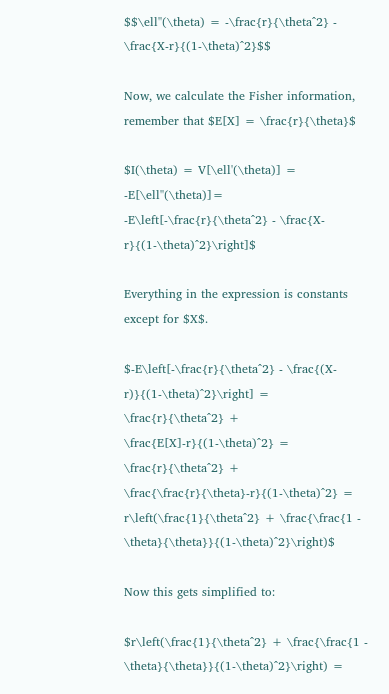$$\ell''(\theta) = -\frac{r}{\theta^2} - \frac{X-r}{(1-\theta)^2}$$

Now, we calculate the Fisher information, remember that $E[X] = \frac{r}{\theta}$

$I(\theta) = V[\ell'(\theta)] = -E[\ell''(\theta)]= -E\left[-\frac{r}{\theta^2} - \frac{X-r}{(1-\theta)^2}\right]$

Everything in the expression is constants except for $X$.

$-E\left[-\frac{r}{\theta^2} - \frac{(X-r)}{(1-\theta)^2}\right] = \frac{r}{\theta^2} + \frac{E[X]-r}{(1-\theta)^2} = \frac{r}{\theta^2} + \frac{\frac{r}{\theta}-r}{(1-\theta)^2} = r\left(\frac{1}{\theta^2} + \frac{\frac{1 - \theta}{\theta}}{(1-\theta)^2}\right)$

Now this gets simplified to:

$r\left(\frac{1}{\theta^2} + \frac{\frac{1 - \theta}{\theta}}{(1-\theta)^2}\right) =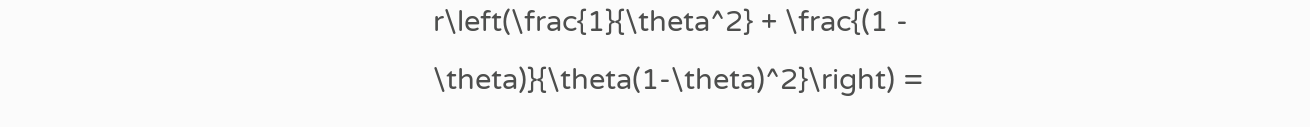r\left(\frac{1}{\theta^2} + \frac{(1 - \theta)}{\theta(1-\theta)^2}\right) =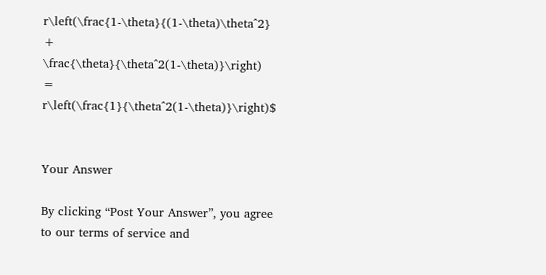r\left(\frac{1-\theta}{(1-\theta)\theta^2} + \frac{\theta}{\theta^2(1-\theta)}\right) = r\left(\frac{1}{\theta^2(1-\theta)}\right)$


Your Answer

By clicking “Post Your Answer”, you agree to our terms of service and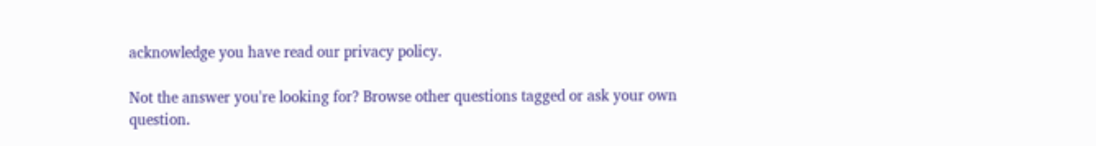acknowledge you have read our privacy policy.

Not the answer you're looking for? Browse other questions tagged or ask your own question.